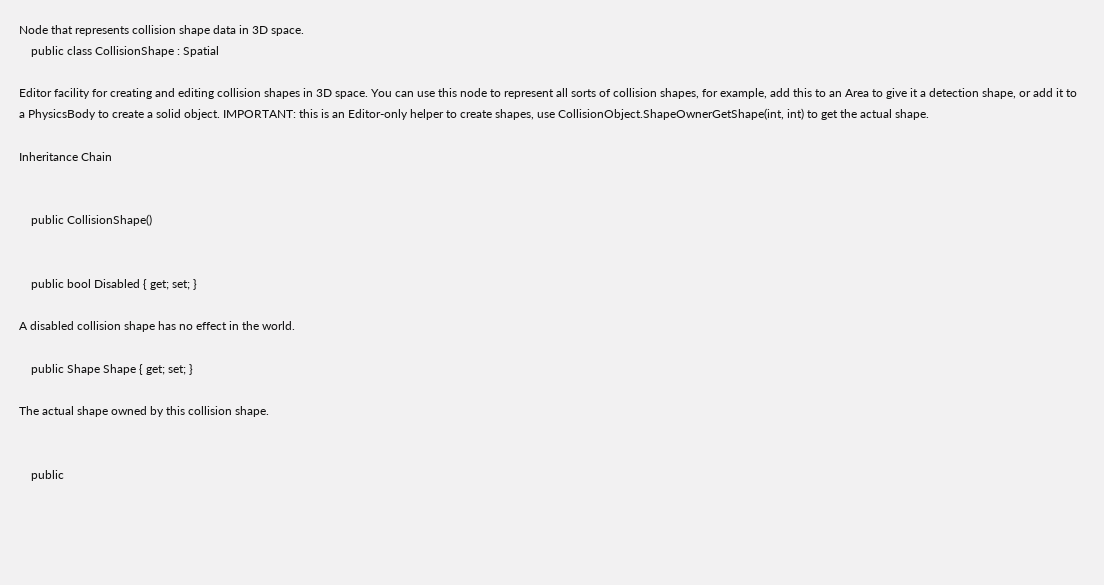Node that represents collision shape data in 3D space.
    public class CollisionShape : Spatial

Editor facility for creating and editing collision shapes in 3D space. You can use this node to represent all sorts of collision shapes, for example, add this to an Area to give it a detection shape, or add it to a PhysicsBody to create a solid object. IMPORTANT: this is an Editor-only helper to create shapes, use CollisionObject.ShapeOwnerGetShape(int, int) to get the actual shape.

Inheritance Chain


    public CollisionShape()


    public bool Disabled { get; set; }

A disabled collision shape has no effect in the world.

    public Shape Shape { get; set; }

The actual shape owned by this collision shape.


    public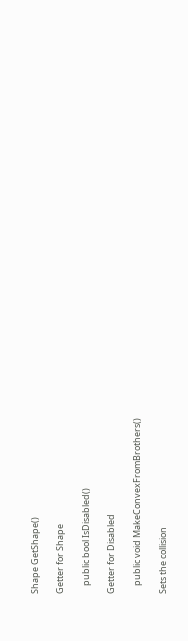Shape GetShape()

Getter for Shape

    public bool IsDisabled()

Getter for Disabled

    public void MakeConvexFromBrothers()

Sets the collision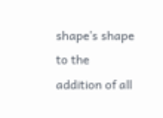shape’s shape to the addition of all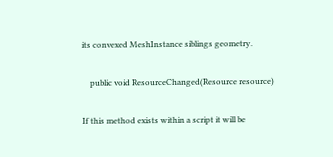its convexed MeshInstance siblings geometry.

    public void ResourceChanged(Resource resource)

If this method exists within a script it will be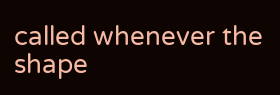called whenever the shape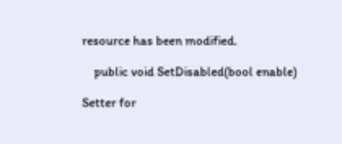resource has been modified.

    public void SetDisabled(bool enable)

Setter for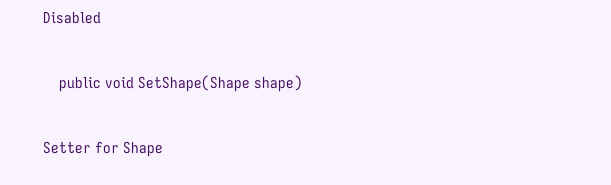Disabled

    public void SetShape(Shape shape)

Setter for Shape